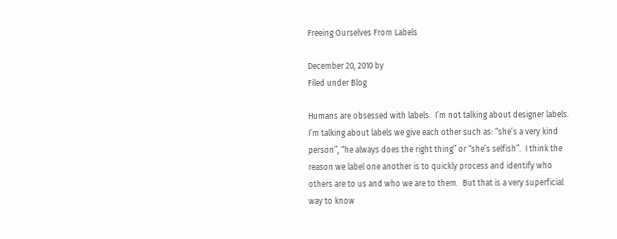Freeing Ourselves From Labels

December 20, 2010 by
Filed under Blog

Humans are obsessed with labels.  I’m not talking about designer labels.  I’m talking about labels we give each other such as: “she’s a very kind person”, “he always does the right thing” or “she’s selfish”.  I think the reason we label one another is to quickly process and identify who others are to us and who we are to them.  But that is a very superficial way to know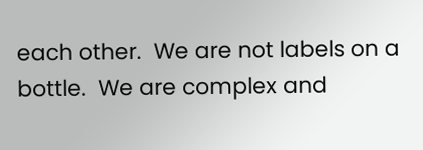each other.  We are not labels on a bottle.  We are complex and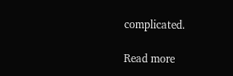complicated.

Read more